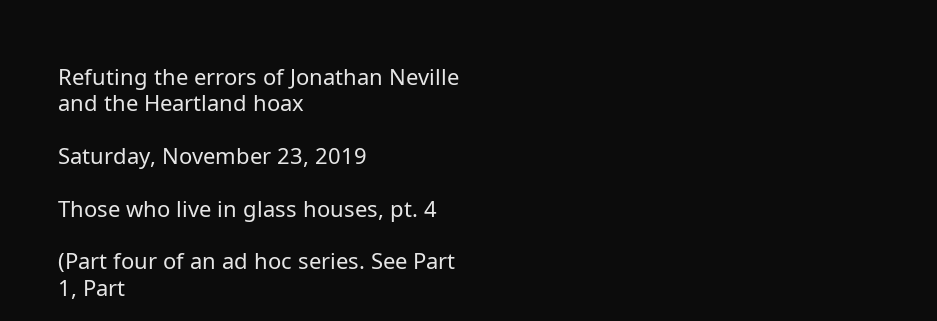Refuting the errors of Jonathan Neville and the Heartland hoax

Saturday, November 23, 2019

Those who live in glass houses, pt. 4

(Part four of an ad hoc series. See Part 1, Part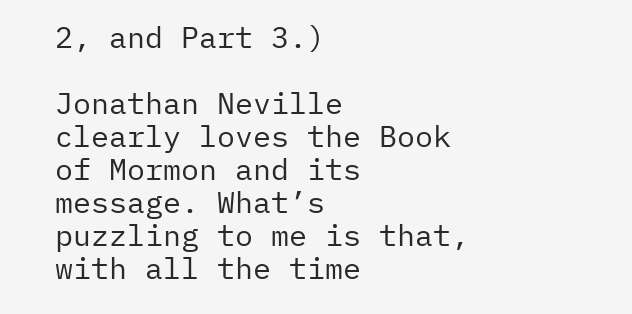2, and Part 3.)

Jonathan Neville clearly loves the Book of Mormon and its message. What’s puzzling to me is that, with all the time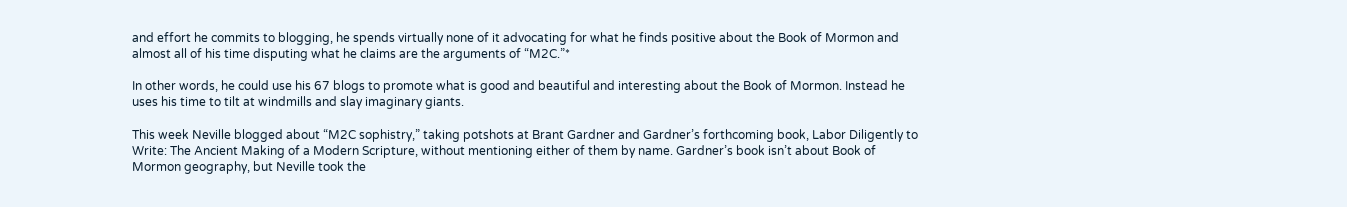and effort he commits to blogging, he spends virtually none of it advocating for what he finds positive about the Book of Mormon and almost all of his time disputing what he claims are the arguments of “M2C.”*

In other words, he could use his 67 blogs to promote what is good and beautiful and interesting about the Book of Mormon. Instead he uses his time to tilt at windmills and slay imaginary giants.

This week Neville blogged about “M2C sophistry,” taking potshots at Brant Gardner and Gardner’s forthcoming book, Labor Diligently to Write: The Ancient Making of a Modern Scripture, without mentioning either of them by name. Gardner’s book isn’t about Book of Mormon geography, but Neville took the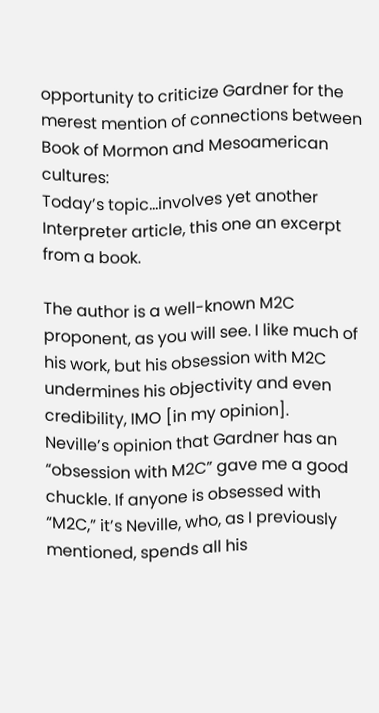opportunity to criticize Gardner for the merest mention of connections between Book of Mormon and Mesoamerican cultures:
Today’s topic…involves yet another Interpreter article, this one an excerpt from a book.

The author is a well-known M2C proponent, as you will see. I like much of his work, but his obsession with M2C undermines his objectivity and even credibility, IMO [in my opinion].
Neville’s opinion that Gardner has an “obsession with M2C” gave me a good chuckle. If anyone is obsessed with “M2C,” it’s Neville, who, as I previously mentioned, spends all his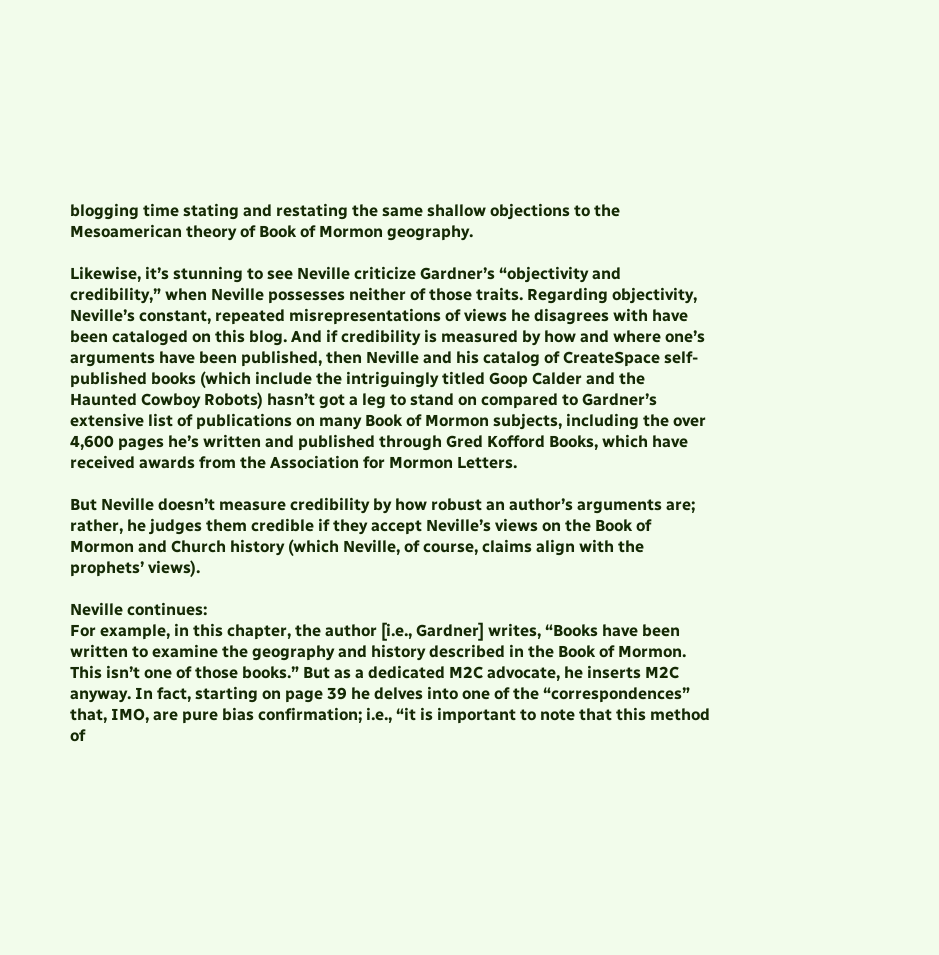blogging time stating and restating the same shallow objections to the Mesoamerican theory of Book of Mormon geography.

Likewise, it’s stunning to see Neville criticize Gardner’s “objectivity and credibility,” when Neville possesses neither of those traits. Regarding objectivity, Neville’s constant, repeated misrepresentations of views he disagrees with have been cataloged on this blog. And if credibility is measured by how and where one’s arguments have been published, then Neville and his catalog of CreateSpace self-published books (which include the intriguingly titled Goop Calder and the Haunted Cowboy Robots) hasn’t got a leg to stand on compared to Gardner’s extensive list of publications on many Book of Mormon subjects, including the over 4,600 pages he’s written and published through Gred Kofford Books, which have received awards from the Association for Mormon Letters.

But Neville doesn’t measure credibility by how robust an author’s arguments are; rather, he judges them credible if they accept Neville’s views on the Book of Mormon and Church history (which Neville, of course, claims align with the prophets’ views).

Neville continues:
For example, in this chapter, the author [i.e., Gardner] writes, “Books have been written to examine the geography and history described in the Book of Mormon. This isn’t one of those books.” But as a dedicated M2C advocate, he inserts M2C anyway. In fact, starting on page 39 he delves into one of the “correspondences” that, IMO, are pure bias confirmation; i.e., “it is important to note that this method of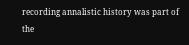recording annalistic history was part of the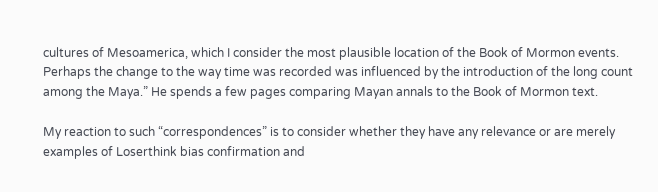cultures of Mesoamerica, which I consider the most plausible location of the Book of Mormon events. Perhaps the change to the way time was recorded was influenced by the introduction of the long count among the Maya.” He spends a few pages comparing Mayan annals to the Book of Mormon text.

My reaction to such “correspondences” is to consider whether they have any relevance or are merely examples of Loserthink bias confirmation and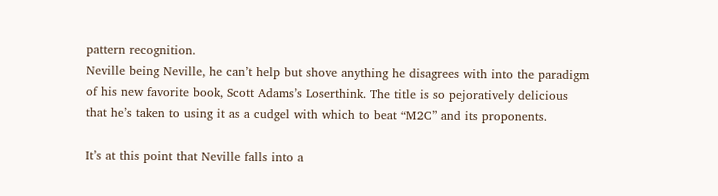pattern recognition.
Neville being Neville, he can’t help but shove anything he disagrees with into the paradigm of his new favorite book, Scott Adams’s Loserthink. The title is so pejoratively delicious that he’s taken to using it as a cudgel with which to beat “M2C” and its proponents.

It’s at this point that Neville falls into a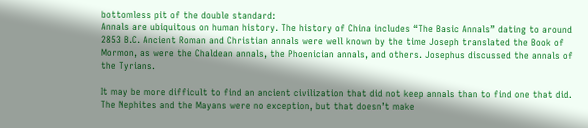bottomless pit of the double standard:
Annals are ubiquitous on human history. The history of China includes “The Basic Annals” dating to around 2853 B.C. Ancient Roman and Christian annals were well known by the time Joseph translated the Book of Mormon, as were the Chaldean annals, the Phoenician annals, and others. Josephus discussed the annals of the Tyrians.

It may be more difficult to find an ancient civilization that did not keep annals than to find one that did. The Nephites and the Mayans were no exception, but that doesn’t make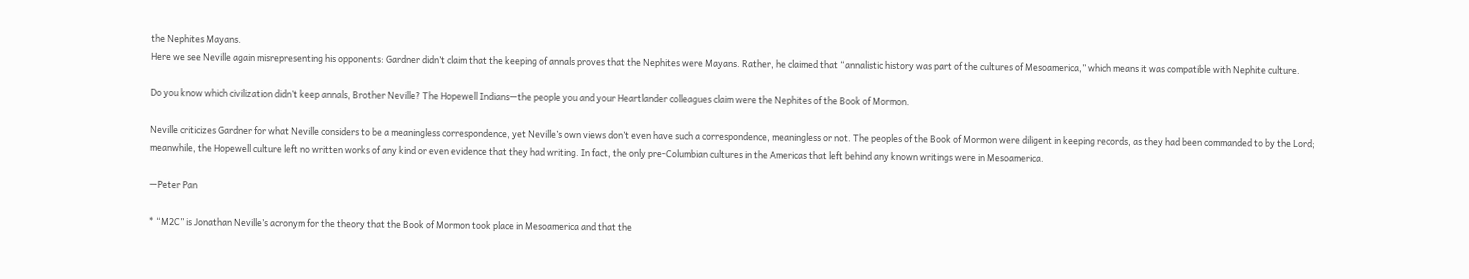the Nephites Mayans.
Here we see Neville again misrepresenting his opponents: Gardner didn’t claim that the keeping of annals proves that the Nephites were Mayans. Rather, he claimed that “annalistic history was part of the cultures of Mesoamerica,” which means it was compatible with Nephite culture.

Do you know which civilization didn’t keep annals, Brother Neville? The Hopewell Indians—the people you and your Heartlander colleagues claim were the Nephites of the Book of Mormon.

Neville criticizes Gardner for what Neville considers to be a meaningless correspondence, yet Neville’s own views don’t even have such a correspondence, meaningless or not. The peoples of the Book of Mormon were diligent in keeping records, as they had been commanded to by the Lord; meanwhile, the Hopewell culture left no written works of any kind or even evidence that they had writing. In fact, the only pre-Columbian cultures in the Americas that left behind any known writings were in Mesoamerica.

—Peter Pan

* “M2C” is Jonathan Neville’s acronym for the theory that the Book of Mormon took place in Mesoamerica and that the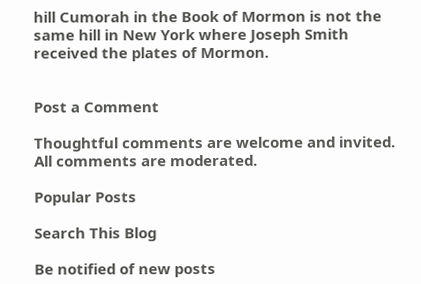hill Cumorah in the Book of Mormon is not the same hill in New York where Joseph Smith received the plates of Mormon.


Post a Comment

Thoughtful comments are welcome and invited. All comments are moderated.

Popular Posts

Search This Blog

Be notified of new posts